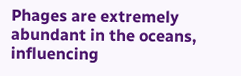Phages are extremely abundant in the oceans, influencing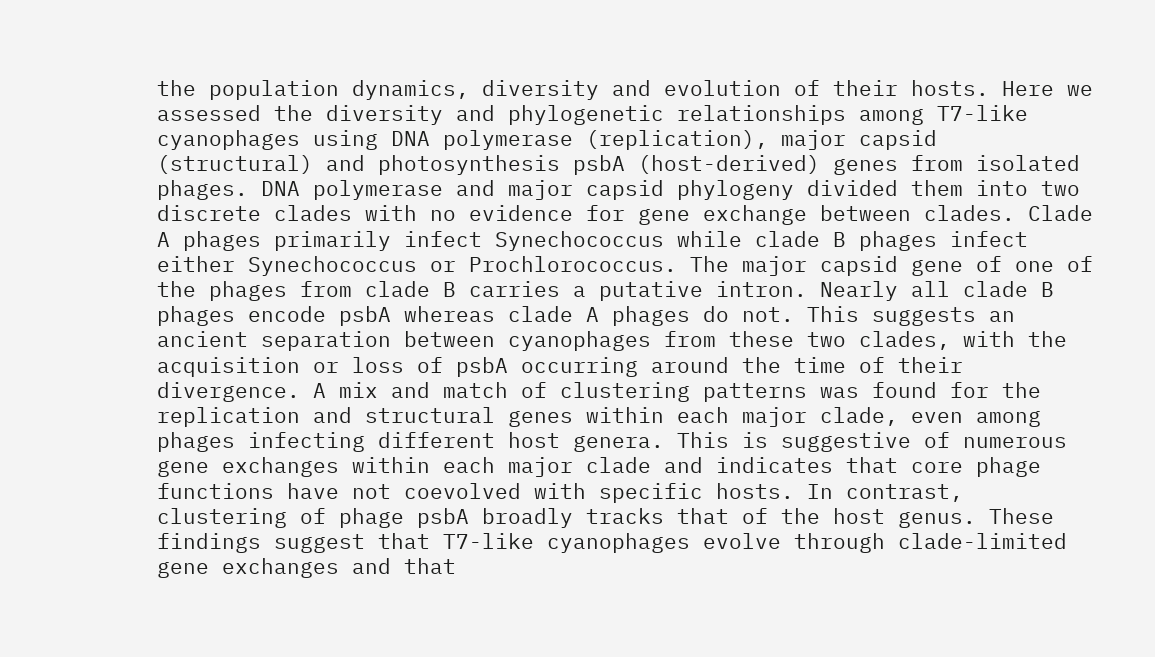the population dynamics, diversity and evolution of their hosts. Here we assessed the diversity and phylogenetic relationships among T7-like cyanophages using DNA polymerase (replication), major capsid (structural) and photosynthesis psbA (host-derived) genes from isolated phages. DNA polymerase and major capsid phylogeny divided them into two discrete clades with no evidence for gene exchange between clades. Clade A phages primarily infect Synechococcus while clade B phages infect either Synechococcus or Prochlorococcus. The major capsid gene of one of the phages from clade B carries a putative intron. Nearly all clade B phages encode psbA whereas clade A phages do not. This suggests an ancient separation between cyanophages from these two clades, with the acquisition or loss of psbA occurring around the time of their divergence. A mix and match of clustering patterns was found for the replication and structural genes within each major clade, even among phages infecting different host genera. This is suggestive of numerous gene exchanges within each major clade and indicates that core phage functions have not coevolved with specific hosts. In contrast, clustering of phage psbA broadly tracks that of the host genus. These findings suggest that T7-like cyanophages evolve through clade-limited gene exchanges and that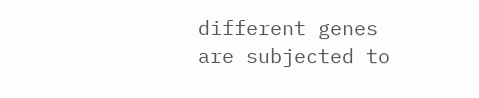different genes are subjected to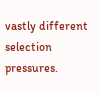vastly different selection pressures.